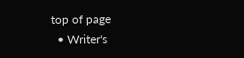top of page
  • Writer's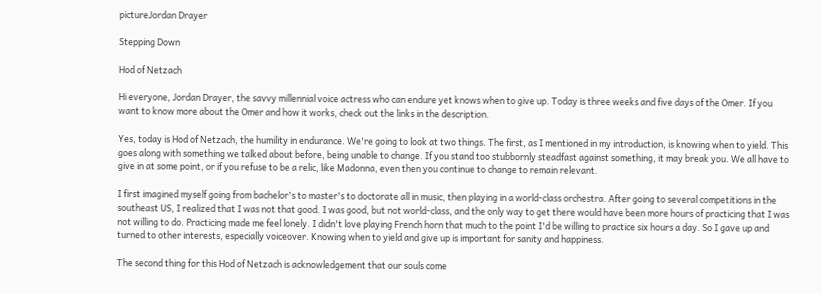pictureJordan Drayer

Stepping Down

Hod of Netzach

Hi everyone, Jordan Drayer, the savvy millennial voice actress who can endure yet knows when to give up. Today is three weeks and five days of the Omer. If you want to know more about the Omer and how it works, check out the links in the description.

Yes, today is Hod of Netzach, the humility in endurance. We're going to look at two things. The first, as I mentioned in my introduction, is knowing when to yield. This goes along with something we talked about before, being unable to change. If you stand too stubbornly steadfast against something, it may break you. We all have to give in at some point, or if you refuse to be a relic, like Madonna, even then you continue to change to remain relevant.

I first imagined myself going from bachelor's to master's to doctorate all in music, then playing in a world-class orchestra. After going to several competitions in the southeast US, I realized that I was not that good. I was good, but not world-class, and the only way to get there would have been more hours of practicing that I was not willing to do. Practicing made me feel lonely. I didn't love playing French horn that much to the point I'd be willing to practice six hours a day. So I gave up and turned to other interests, especially voiceover. Knowing when to yield and give up is important for sanity and happiness.

The second thing for this Hod of Netzach is acknowledgement that our souls come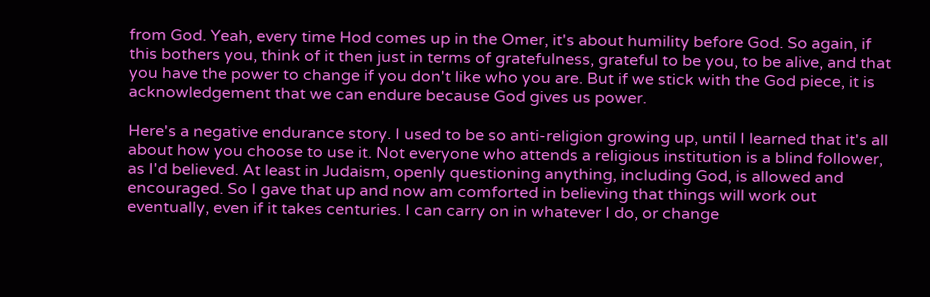from God. Yeah, every time Hod comes up in the Omer, it's about humility before God. So again, if this bothers you, think of it then just in terms of gratefulness, grateful to be you, to be alive, and that you have the power to change if you don't like who you are. But if we stick with the God piece, it is acknowledgement that we can endure because God gives us power.

Here's a negative endurance story. I used to be so anti-religion growing up, until I learned that it's all about how you choose to use it. Not everyone who attends a religious institution is a blind follower, as I'd believed. At least in Judaism, openly questioning anything, including God, is allowed and encouraged. So I gave that up and now am comforted in believing that things will work out eventually, even if it takes centuries. I can carry on in whatever I do, or change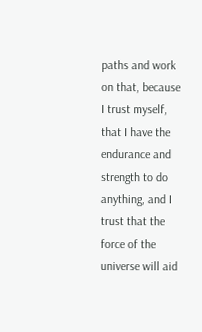paths and work on that, because I trust myself, that I have the endurance and strength to do anything, and I trust that the force of the universe will aid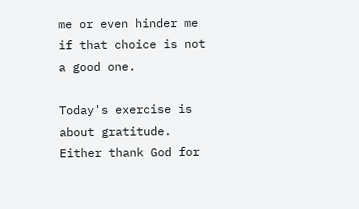me or even hinder me if that choice is not a good one.

Today's exercise is about gratitude. Either thank God for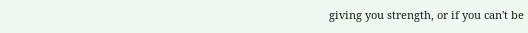giving you strength, or if you can't be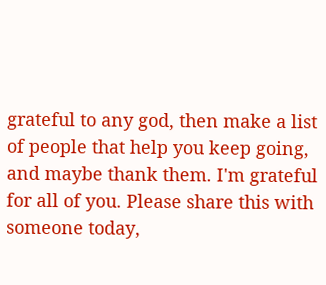grateful to any god, then make a list of people that help you keep going, and maybe thank them. I'm grateful for all of you. Please share this with someone today,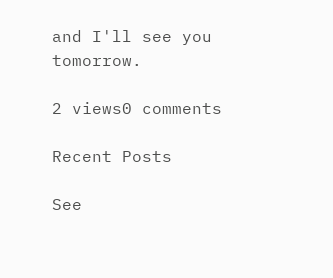and I'll see you tomorrow.

2 views0 comments

Recent Posts

See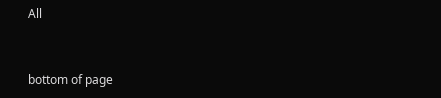All


bottom of page